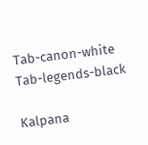Tab-canon-white  Tab-legends-black

Kalpana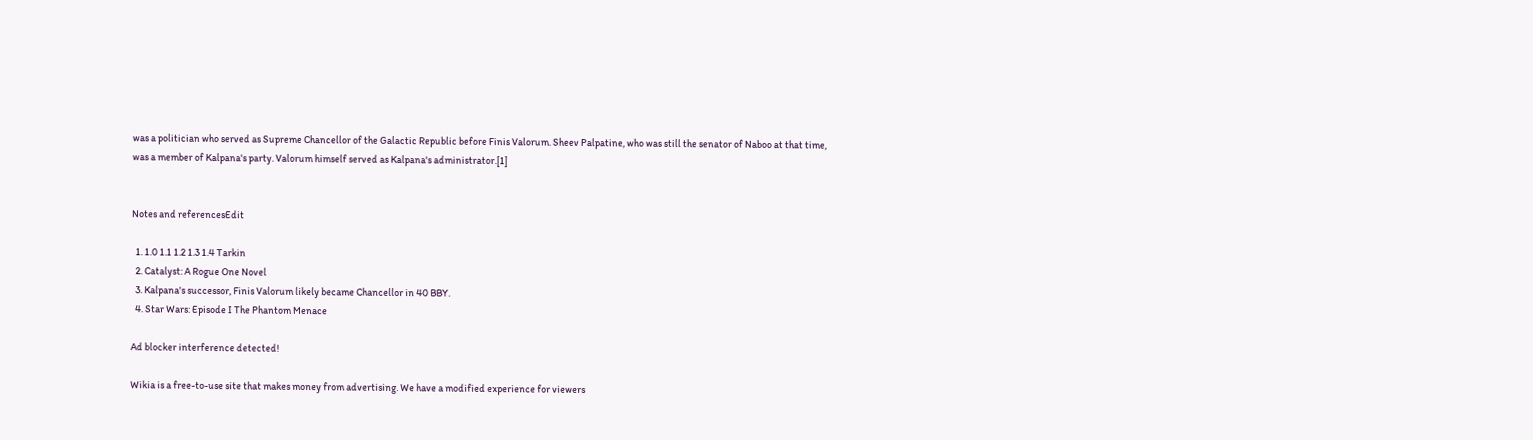was a politician who served as Supreme Chancellor of the Galactic Republic before Finis Valorum. Sheev Palpatine, who was still the senator of Naboo at that time, was a member of Kalpana's party. Valorum himself served as Kalpana's administrator.[1]


Notes and referencesEdit

  1. 1.0 1.1 1.2 1.3 1.4 Tarkin
  2. Catalyst: A Rogue One Novel
  3. Kalpana's successor, Finis Valorum likely became Chancellor in 40 BBY.
  4. Star Wars: Episode I The Phantom Menace

Ad blocker interference detected!

Wikia is a free-to-use site that makes money from advertising. We have a modified experience for viewers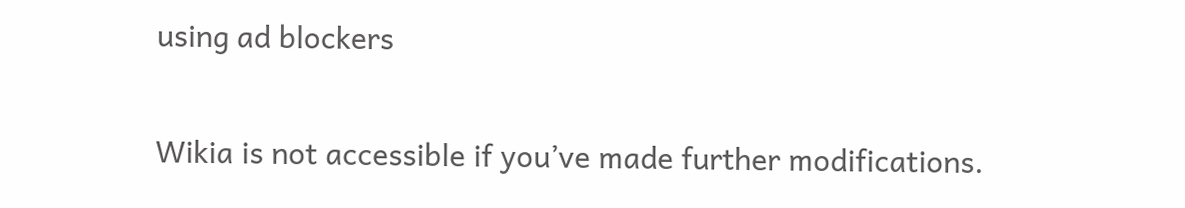using ad blockers

Wikia is not accessible if you’ve made further modifications.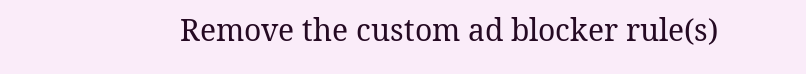Remove the custom ad blocker rule(s)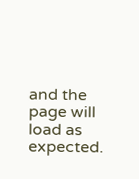and the page will load as expected.